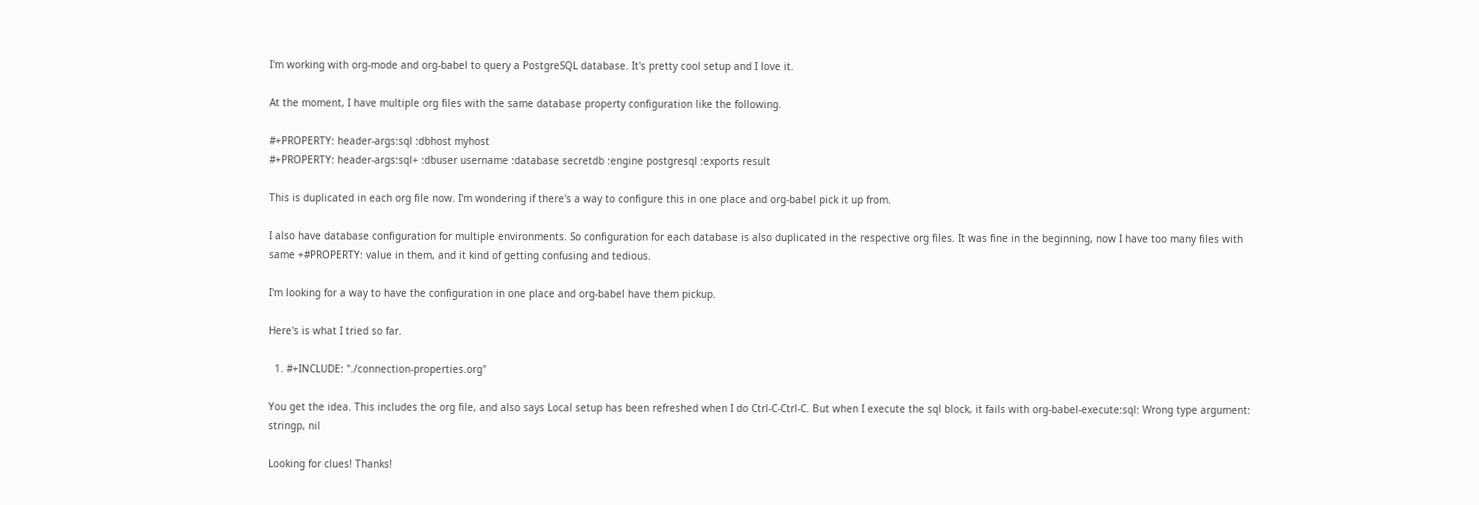I'm working with org-mode and org-babel to query a PostgreSQL database. It's pretty cool setup and I love it.

At the moment, I have multiple org files with the same database property configuration like the following.

#+PROPERTY: header-args:sql :dbhost myhost
#+PROPERTY: header-args:sql+ :dbuser username :database secretdb :engine postgresql :exports result

This is duplicated in each org file now. I'm wondering if there's a way to configure this in one place and org-babel pick it up from.

I also have database configuration for multiple environments. So configuration for each database is also duplicated in the respective org files. It was fine in the beginning, now I have too many files with same +#PROPERTY: value in them, and it kind of getting confusing and tedious.

I'm looking for a way to have the configuration in one place and org-babel have them pickup.

Here's is what I tried so far.

  1. #+INCLUDE: "./connection-properties.org"

You get the idea. This includes the org file, and also says Local setup has been refreshed when I do Ctrl-C-Ctrl-C. But when I execute the sql block, it fails with org-babel-execute:sql: Wrong type argument: stringp, nil

Looking for clues! Thanks!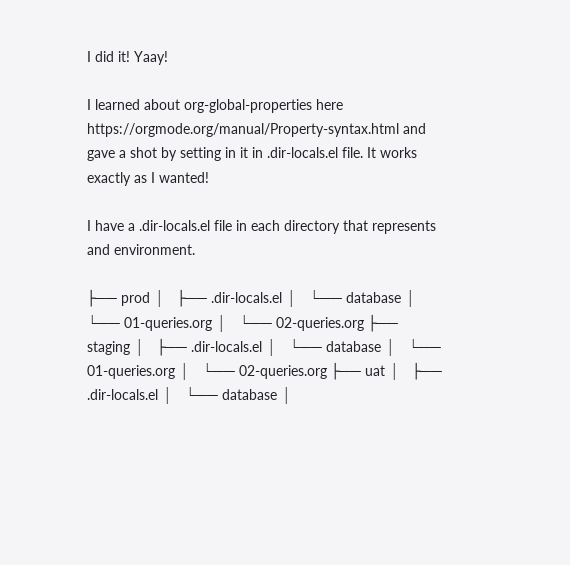I did it! Yaay!

I learned about org-global-properties here https://orgmode.org/manual/Property-syntax.html and gave a shot by setting in it in .dir-locals.el file. It works exactly as I wanted!

I have a .dir-locals.el file in each directory that represents and environment.

├── prod │   ├── .dir-locals.el │   └── database │   └── 01-queries.org │   └── 02-queries.org ├── staging │   ├── .dir-locals.el │   └── database │   └── 01-queries.org │   └── 02-queries.org ├── uat │   ├── .dir-locals.el │   └── database │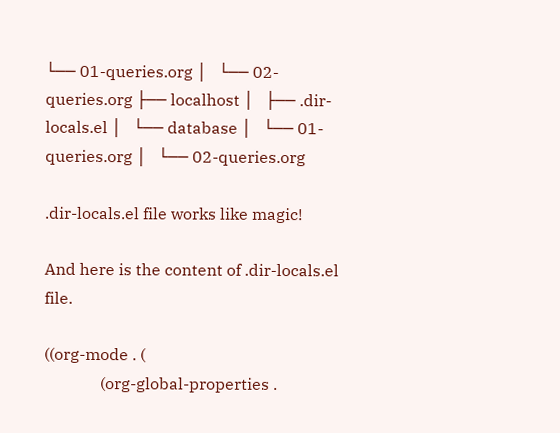└── 01-queries.org │   └── 02-queries.org ├── localhost │   ├── .dir-locals.el │   └── database │   └── 01-queries.org │   └── 02-queries.org

.dir-locals.el file works like magic!

And here is the content of .dir-locals.el file.

((org-mode . (
              (org-global-properties .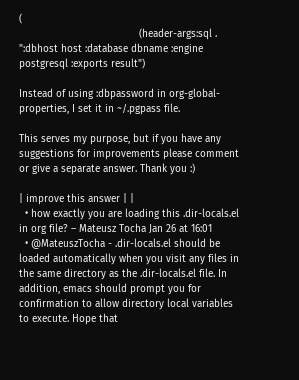(
                                        (header-args:sql . ":dbhost host :database dbname :engine postgresql :exports result")

Instead of using :dbpassword in org-global-properties, I set it in ~/.pgpass file.

This serves my purpose, but if you have any suggestions for improvements please comment or give a separate answer. Thank you :)

| improve this answer | |
  • how exactly you are loading this .dir-locals.el in org file? – Mateusz Tocha Jan 26 at 16:01
  • @MateuszTocha - .dir-locals.el should be loaded automatically when you visit any files in the same directory as the .dir-locals.el file. In addition, emacs should prompt you for confirmation to allow directory local variables to execute. Hope that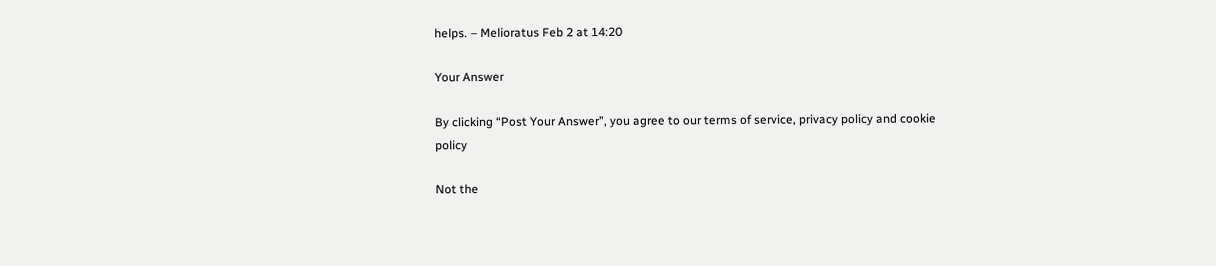helps. – Melioratus Feb 2 at 14:20

Your Answer

By clicking “Post Your Answer”, you agree to our terms of service, privacy policy and cookie policy

Not the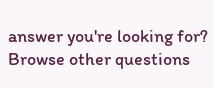answer you're looking for? Browse other questions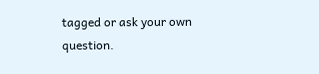tagged or ask your own question.